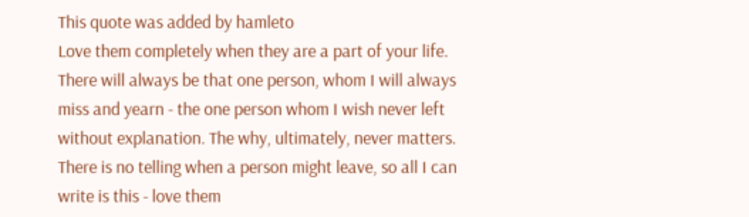This quote was added by hamleto
Love them completely when they are a part of your life. There will always be that one person, whom I will always miss and yearn - the one person whom I wish never left without explanation. The why, ultimately, never matters. There is no telling when a person might leave, so all I can write is this - love them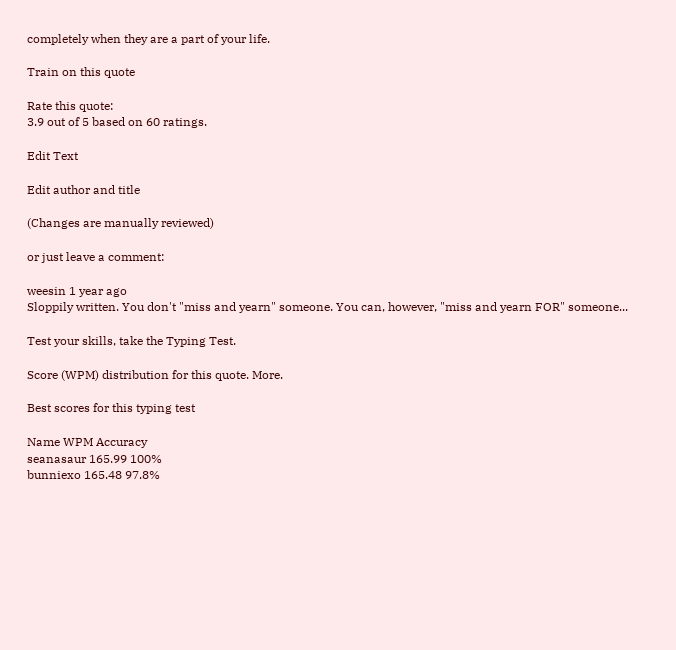completely when they are a part of your life.

Train on this quote

Rate this quote:
3.9 out of 5 based on 60 ratings.

Edit Text

Edit author and title

(Changes are manually reviewed)

or just leave a comment:

weesin 1 year ago
Sloppily written. You don't "miss and yearn" someone. You can, however, "miss and yearn FOR" someone...

Test your skills, take the Typing Test.

Score (WPM) distribution for this quote. More.

Best scores for this typing test

Name WPM Accuracy
seanasaur 165.99 100%
bunniexo 165.48 97.8%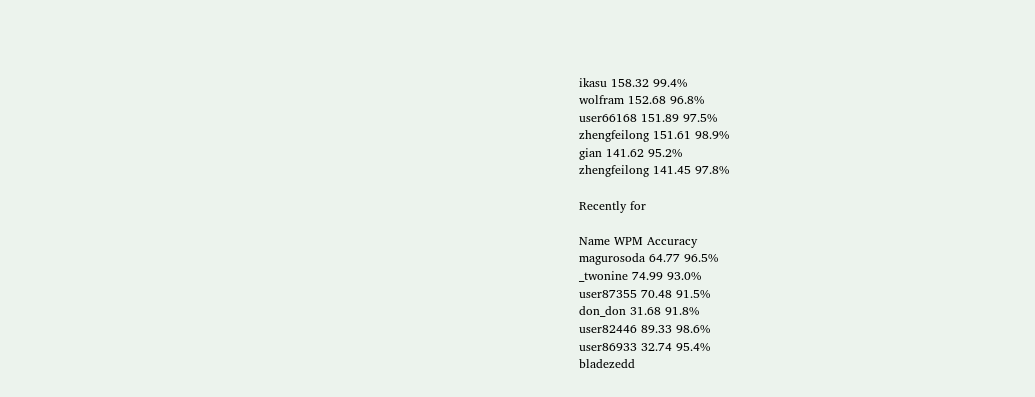ikasu 158.32 99.4%
wolfram 152.68 96.8%
user66168 151.89 97.5%
zhengfeilong 151.61 98.9%
gian 141.62 95.2%
zhengfeilong 141.45 97.8%

Recently for

Name WPM Accuracy
magurosoda 64.77 96.5%
_twonine 74.99 93.0%
user87355 70.48 91.5%
don_don 31.68 91.8%
user82446 89.33 98.6%
user86933 32.74 95.4%
bladezedd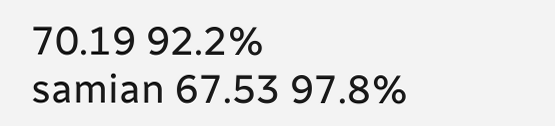70.19 92.2%
samian 67.53 97.8%